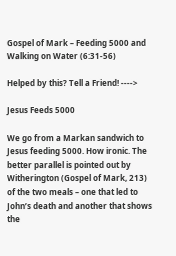Gospel of Mark – Feeding 5000 and Walking on Water (6:31-56)

Helped by this? Tell a Friend! ---->

Jesus Feeds 5000

We go from a Markan sandwich to Jesus feeding 5000. How ironic. The better parallel is pointed out by Witherington (Gospel of Mark, 213) of the two meals – one that led to John’s death and another that shows the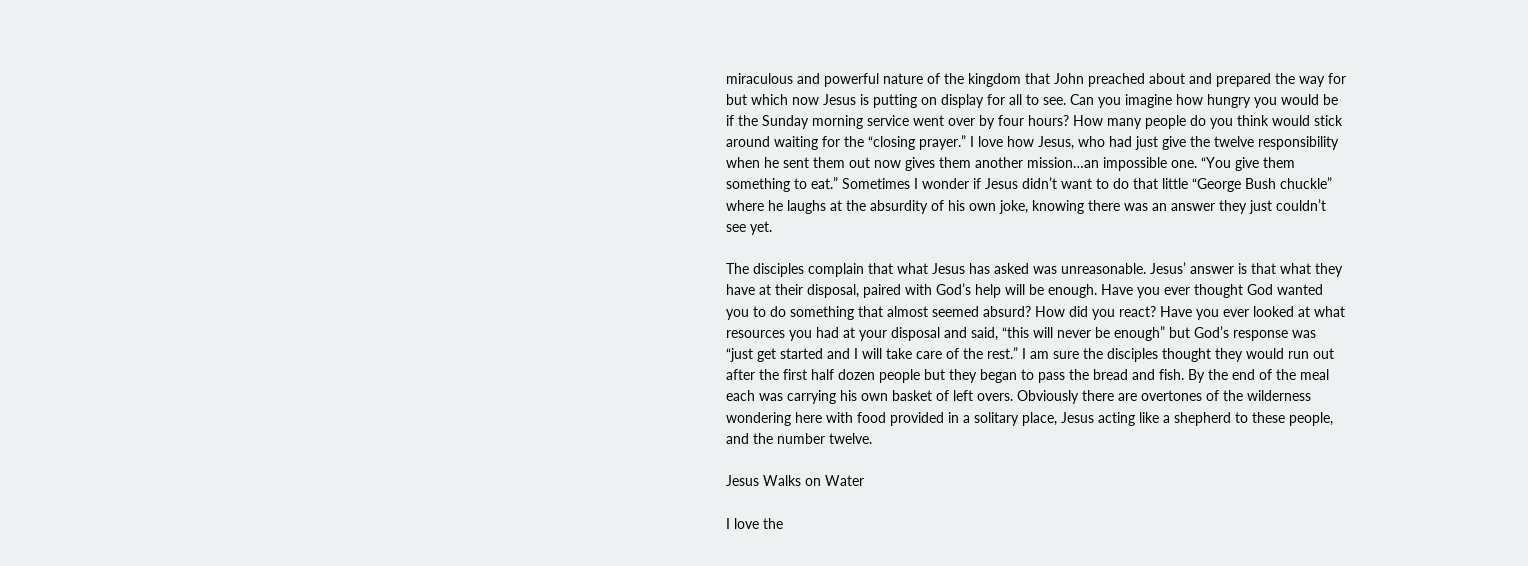miraculous and powerful nature of the kingdom that John preached about and prepared the way for but which now Jesus is putting on display for all to see. Can you imagine how hungry you would be if the Sunday morning service went over by four hours? How many people do you think would stick around waiting for the “closing prayer.” I love how Jesus, who had just give the twelve responsibility when he sent them out now gives them another mission…an impossible one. “You give them something to eat.” Sometimes I wonder if Jesus didn’t want to do that little “George Bush chuckle” where he laughs at the absurdity of his own joke, knowing there was an answer they just couldn’t see yet.

The disciples complain that what Jesus has asked was unreasonable. Jesus’ answer is that what they have at their disposal, paired with God’s help will be enough. Have you ever thought God wanted you to do something that almost seemed absurd? How did you react? Have you ever looked at what resources you had at your disposal and said, “this will never be enough” but God’s response was “just get started and I will take care of the rest.” I am sure the disciples thought they would run out after the first half dozen people but they began to pass the bread and fish. By the end of the meal each was carrying his own basket of left overs. Obviously there are overtones of the wilderness wondering here with food provided in a solitary place, Jesus acting like a shepherd to these people, and the number twelve.

Jesus Walks on Water

I love the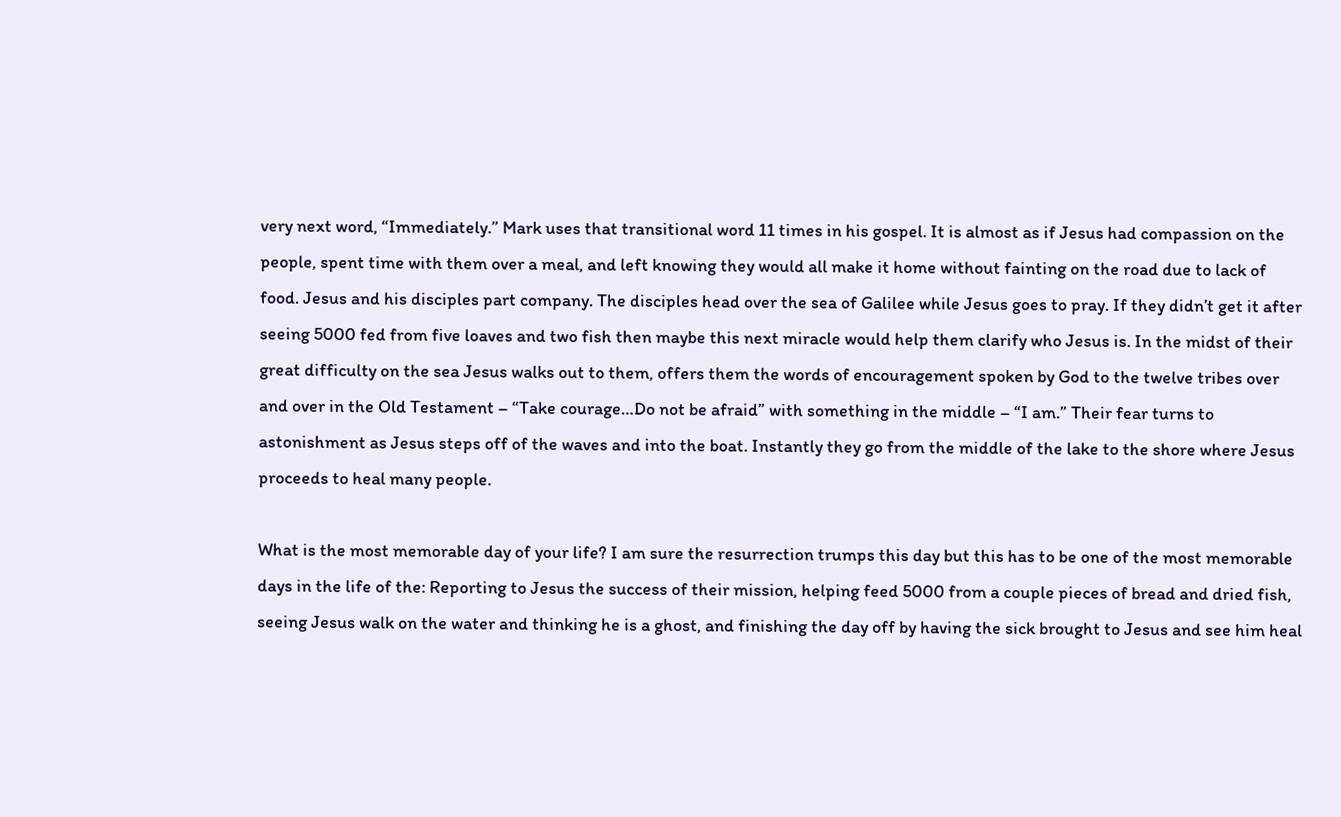very next word, “Immediately.” Mark uses that transitional word 11 times in his gospel. It is almost as if Jesus had compassion on the people, spent time with them over a meal, and left knowing they would all make it home without fainting on the road due to lack of food. Jesus and his disciples part company. The disciples head over the sea of Galilee while Jesus goes to pray. If they didn’t get it after seeing 5000 fed from five loaves and two fish then maybe this next miracle would help them clarify who Jesus is. In the midst of their great difficulty on the sea Jesus walks out to them, offers them the words of encouragement spoken by God to the twelve tribes over and over in the Old Testament – “Take courage…Do not be afraid” with something in the middle – “I am.” Their fear turns to astonishment as Jesus steps off of the waves and into the boat. Instantly they go from the middle of the lake to the shore where Jesus proceeds to heal many people.

What is the most memorable day of your life? I am sure the resurrection trumps this day but this has to be one of the most memorable days in the life of the: Reporting to Jesus the success of their mission, helping feed 5000 from a couple pieces of bread and dried fish, seeing Jesus walk on the water and thinking he is a ghost, and finishing the day off by having the sick brought to Jesus and see him heal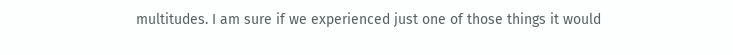multitudes. I am sure if we experienced just one of those things it would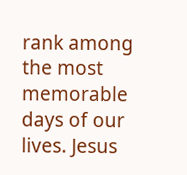rank among the most memorable days of our lives. Jesus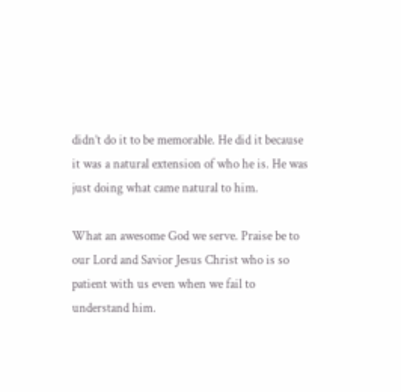didn’t do it to be memorable. He did it because it was a natural extension of who he is. He was just doing what came natural to him.

What an awesome God we serve. Praise be to our Lord and Savior Jesus Christ who is so patient with us even when we fail to understand him.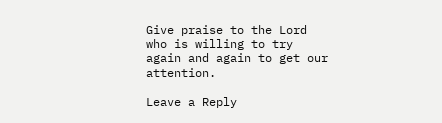Give praise to the Lord who is willing to try again and again to get our attention.

Leave a Reply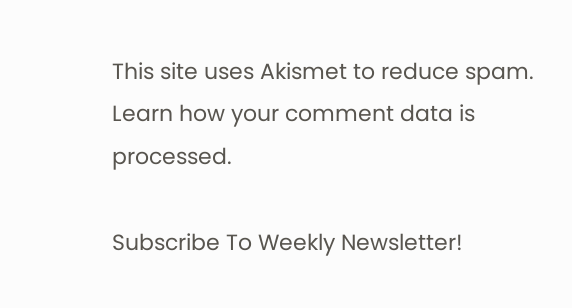This site uses Akismet to reduce spam. Learn how your comment data is processed.

Subscribe To Weekly Newsletter!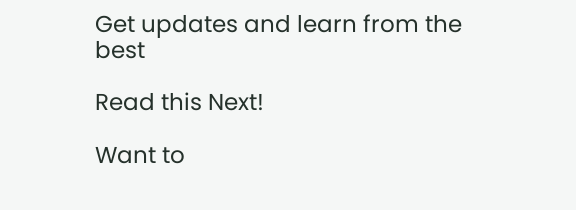Get updates and learn from the best

Read this Next!

Want to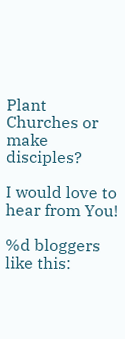Plant Churches or make disciples?

I would love to hear from You!

%d bloggers like this: